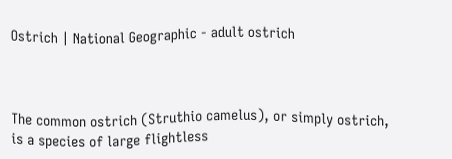Ostrich | National Geographic - adult ostrich



The common ostrich (Struthio camelus), or simply ostrich, is a species of large flightless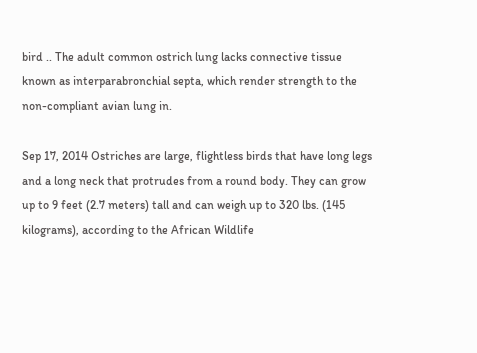bird .. The adult common ostrich lung lacks connective tissue known as interparabronchial septa, which render strength to the non-compliant avian lung in.

Sep 17, 2014 Ostriches are large, flightless birds that have long legs and a long neck that protrudes from a round body. They can grow up to 9 feet (2.7 meters) tall and can weigh up to 320 lbs. (145 kilograms), according to the African Wildlife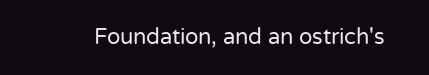Foundation, and an ostrich's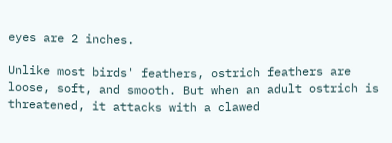eyes are 2 inches.

Unlike most birds' feathers, ostrich feathers are loose, soft, and smooth. But when an adult ostrich is threatened, it attacks with a clawed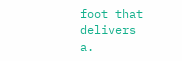foot that delivers a.